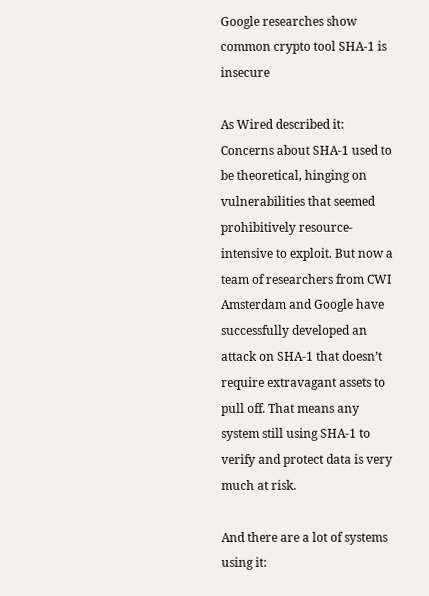Google researches show common crypto tool SHA-1 is insecure

As Wired described it:
Concerns about SHA-1 used to be theoretical, hinging on vulnerabilities that seemed prohibitively resource-intensive to exploit. But now a team of researchers from CWI Amsterdam and Google have successfully developed an attack on SHA-1 that doesn’t require extravagant assets to pull off. That means any system still using SHA-1 to verify and protect data is very much at risk.

And there are a lot of systems using it: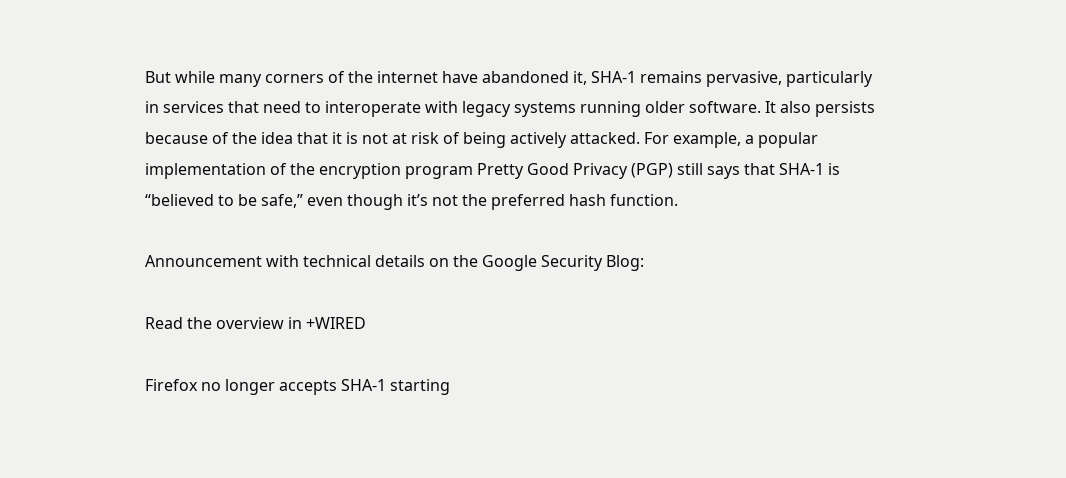But while many corners of the internet have abandoned it, SHA-1 remains pervasive, particularly in services that need to interoperate with legacy systems running older software. It also persists because of the idea that it is not at risk of being actively attacked. For example, a popular implementation of the encryption program Pretty Good Privacy (PGP) still says that SHA-1 is “believed to be safe,” even though it’s not the preferred hash function.

Announcement with technical details on the Google Security Blog:

Read the overview in +WIRED

Firefox no longer accepts SHA-1 starting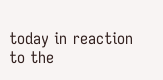today in reaction to the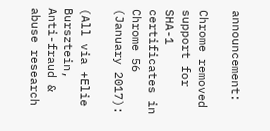announcement:

Chrome removed support for SHA-1 certificates in Chrome 56 (January 2017):

(All via +Elie Bursztein, Anti-fraud & abuse research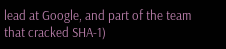lead at Google, and part of the team that cracked SHA-1)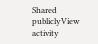Shared publiclyView activity